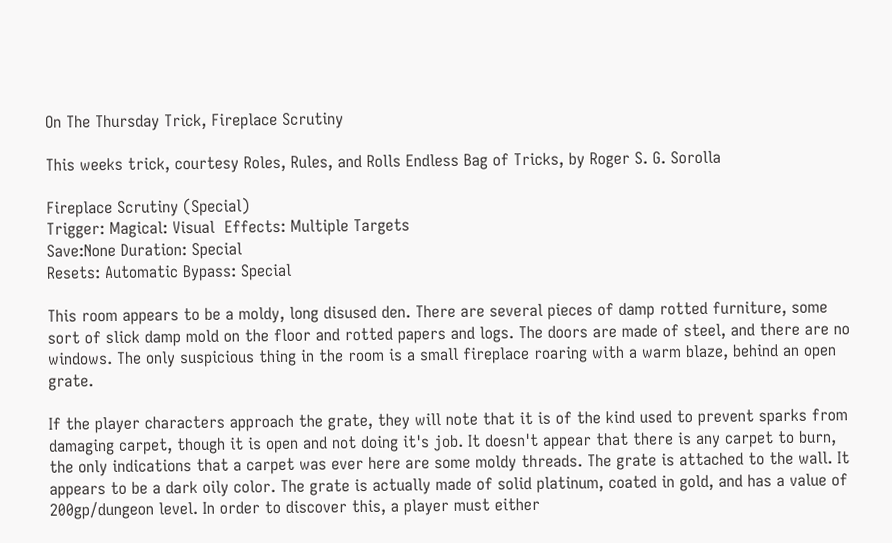On The Thursday Trick, Fireplace Scrutiny

This weeks trick, courtesy Roles, Rules, and Rolls Endless Bag of Tricks, by Roger S. G. Sorolla

Fireplace Scrutiny (Special)
Trigger: Magical: Visual  Effects: Multiple Targets
Save:None Duration: Special
Resets: Automatic Bypass: Special

This room appears to be a moldy, long disused den. There are several pieces of damp rotted furniture, some sort of slick damp mold on the floor and rotted papers and logs. The doors are made of steel, and there are no windows. The only suspicious thing in the room is a small fireplace roaring with a warm blaze, behind an open grate.

If the player characters approach the grate, they will note that it is of the kind used to prevent sparks from damaging carpet, though it is open and not doing it's job. It doesn't appear that there is any carpet to burn, the only indications that a carpet was ever here are some moldy threads. The grate is attached to the wall. It appears to be a dark oily color. The grate is actually made of solid platinum, coated in gold, and has a value of 200gp/dungeon level. In order to discover this, a player must either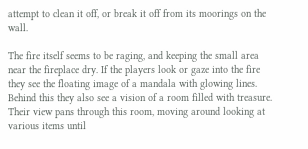attempt to clean it off, or break it off from its moorings on the wall.

The fire itself seems to be raging, and keeping the small area near the fireplace dry. If the players look or gaze into the fire they see the floating image of a mandala with glowing lines. Behind this they also see a vision of a room filled with treasure. Their view pans through this room, moving around looking at various items until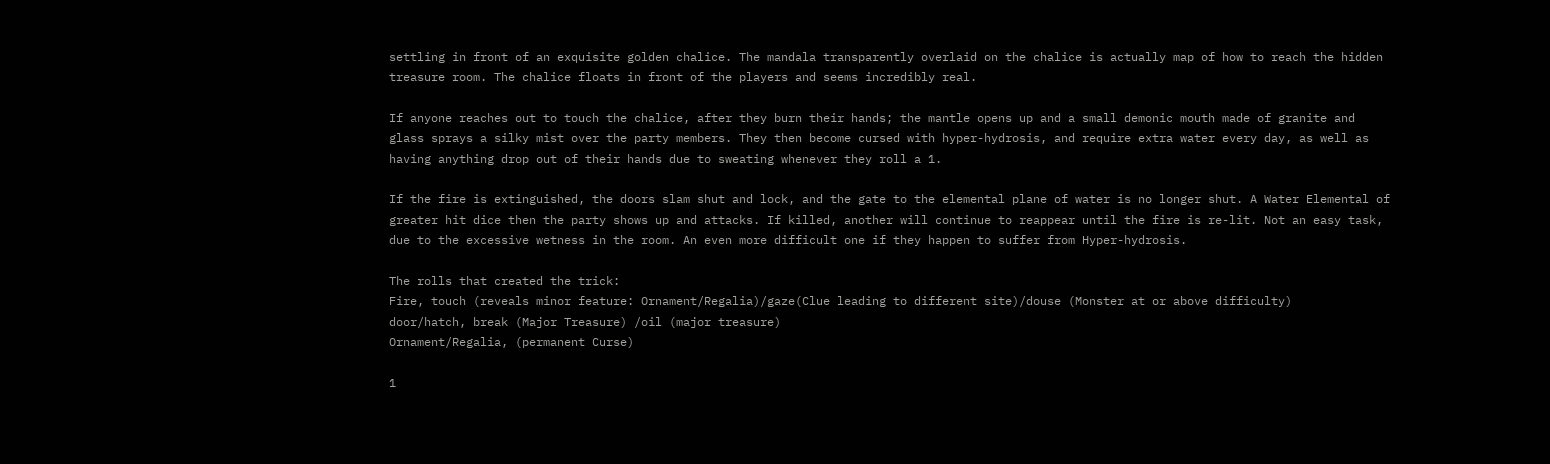settling in front of an exquisite golden chalice. The mandala transparently overlaid on the chalice is actually map of how to reach the hidden treasure room. The chalice floats in front of the players and seems incredibly real.

If anyone reaches out to touch the chalice, after they burn their hands; the mantle opens up and a small demonic mouth made of granite and glass sprays a silky mist over the party members. They then become cursed with hyper-hydrosis, and require extra water every day, as well as having anything drop out of their hands due to sweating whenever they roll a 1.

If the fire is extinguished, the doors slam shut and lock, and the gate to the elemental plane of water is no longer shut. A Water Elemental of greater hit dice then the party shows up and attacks. If killed, another will continue to reappear until the fire is re-lit. Not an easy task, due to the excessive wetness in the room. An even more difficult one if they happen to suffer from Hyper-hydrosis.

The rolls that created the trick:
Fire, touch (reveals minor feature: Ornament/Regalia)/gaze(Clue leading to different site)/douse (Monster at or above difficulty)
door/hatch, break (Major Treasure) /oil (major treasure)
Ornament/Regalia, (permanent Curse)

1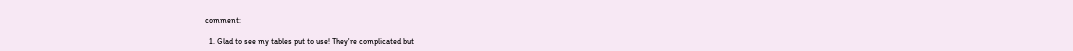comment:

  1. Glad to see my tables put to use! They're complicated but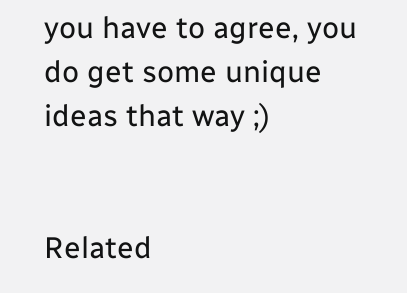you have to agree, you do get some unique ideas that way ;)


Related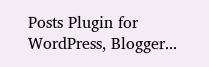Posts Plugin for WordPress, Blogger...